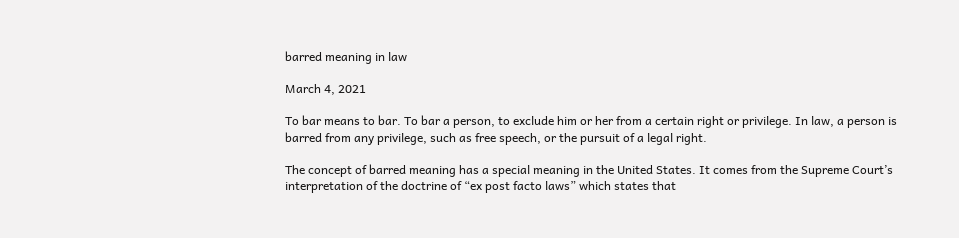barred meaning in law

March 4, 2021

To bar means to bar. To bar a person, to exclude him or her from a certain right or privilege. In law, a person is barred from any privilege, such as free speech, or the pursuit of a legal right.

The concept of barred meaning has a special meaning in the United States. It comes from the Supreme Court’s interpretation of the doctrine of “ex post facto laws” which states that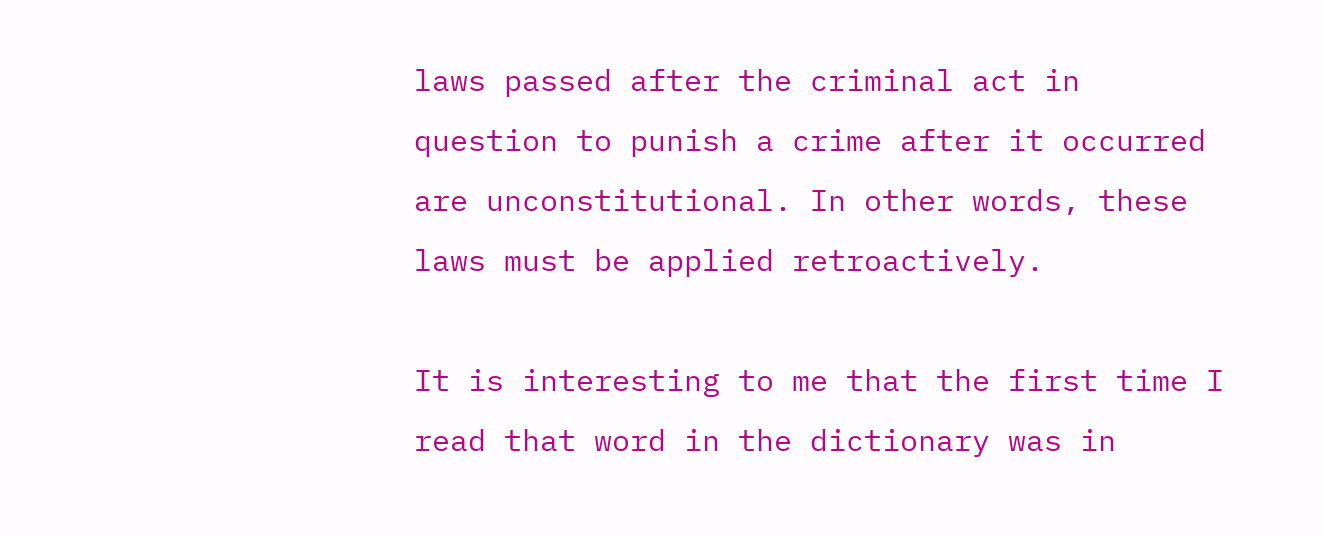laws passed after the criminal act in question to punish a crime after it occurred are unconstitutional. In other words, these laws must be applied retroactively.

It is interesting to me that the first time I read that word in the dictionary was in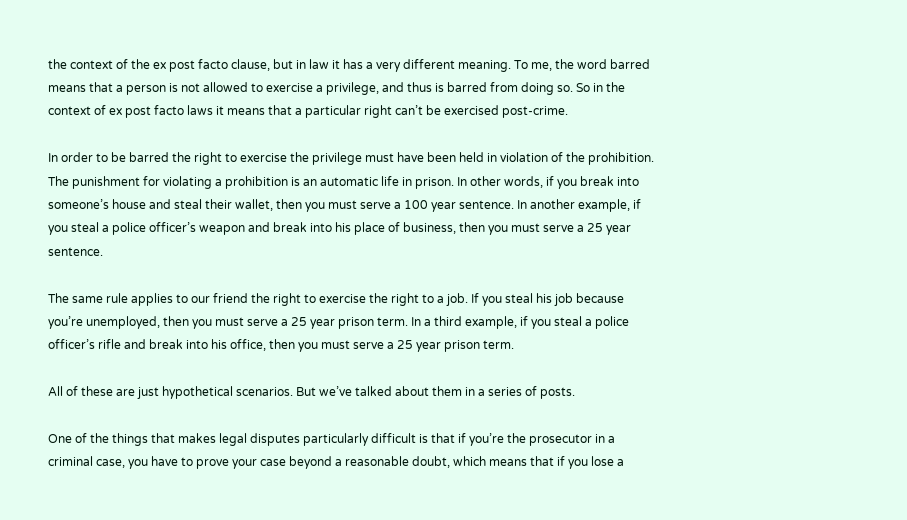the context of the ex post facto clause, but in law it has a very different meaning. To me, the word barred means that a person is not allowed to exercise a privilege, and thus is barred from doing so. So in the context of ex post facto laws it means that a particular right can’t be exercised post-crime.

In order to be barred the right to exercise the privilege must have been held in violation of the prohibition. The punishment for violating a prohibition is an automatic life in prison. In other words, if you break into someone’s house and steal their wallet, then you must serve a 100 year sentence. In another example, if you steal a police officer’s weapon and break into his place of business, then you must serve a 25 year sentence.

The same rule applies to our friend the right to exercise the right to a job. If you steal his job because you’re unemployed, then you must serve a 25 year prison term. In a third example, if you steal a police officer’s rifle and break into his office, then you must serve a 25 year prison term.

All of these are just hypothetical scenarios. But we’ve talked about them in a series of posts.

One of the things that makes legal disputes particularly difficult is that if you’re the prosecutor in a criminal case, you have to prove your case beyond a reasonable doubt, which means that if you lose a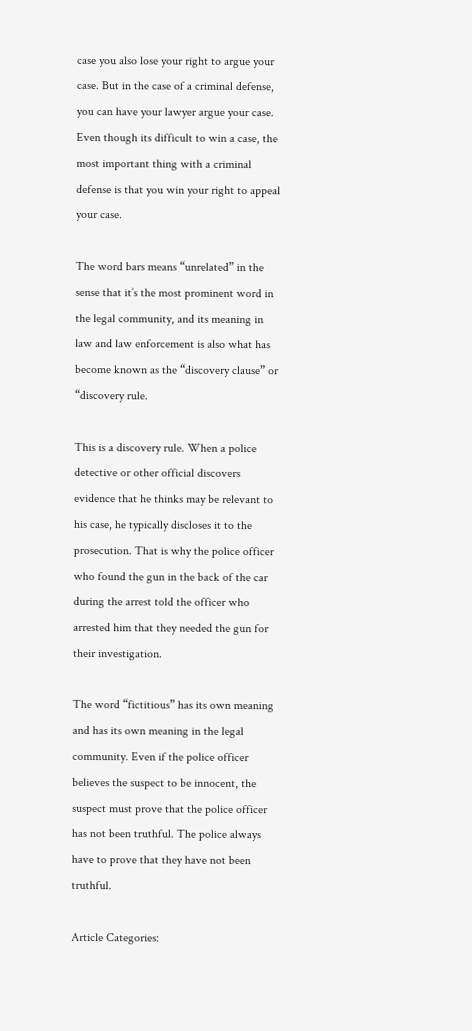case you also lose your right to argue your case. But in the case of a criminal defense, you can have your lawyer argue your case. Even though its difficult to win a case, the most important thing with a criminal defense is that you win your right to appeal your case.

The word bars means “unrelated” in the sense that it’s the most prominent word in the legal community, and its meaning in law and law enforcement is also what has become known as the “discovery clause” or “discovery rule.

This is a discovery rule. When a police detective or other official discovers evidence that he thinks may be relevant to his case, he typically discloses it to the prosecution. That is why the police officer who found the gun in the back of the car during the arrest told the officer who arrested him that they needed the gun for their investigation.

The word “fictitious” has its own meaning and has its own meaning in the legal community. Even if the police officer believes the suspect to be innocent, the suspect must prove that the police officer has not been truthful. The police always have to prove that they have not been truthful.

Article Categories: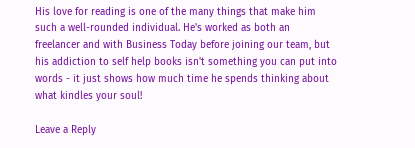His love for reading is one of the many things that make him such a well-rounded individual. He's worked as both an freelancer and with Business Today before joining our team, but his addiction to self help books isn't something you can put into words - it just shows how much time he spends thinking about what kindles your soul!

Leave a Reply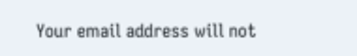Your email address will not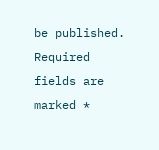be published. Required fields are marked *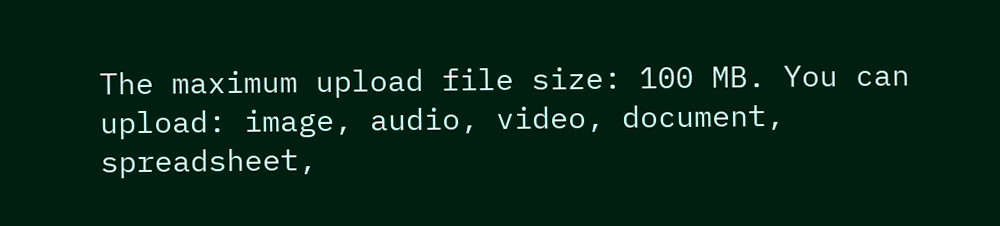The maximum upload file size: 100 MB. You can upload: image, audio, video, document, spreadsheet,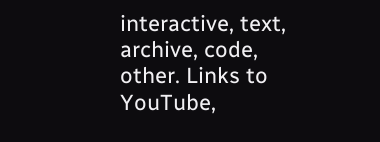interactive, text, archive, code, other. Links to YouTube,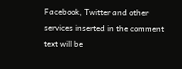Facebook, Twitter and other services inserted in the comment text will be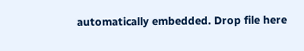automatically embedded. Drop file here